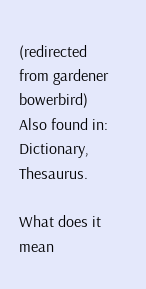(redirected from gardener bowerbird)
Also found in: Dictionary, Thesaurus.

What does it mean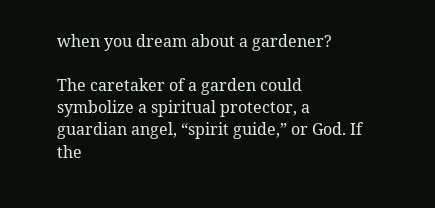when you dream about a gardener?

The caretaker of a garden could symbolize a spiritual protector, a guardian angel, “spirit guide,” or God. If the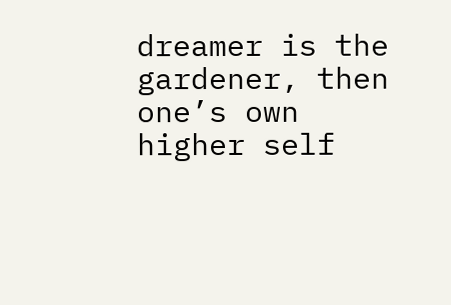dreamer is the gardener, then one’s own higher self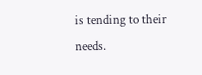is tending to their needs.